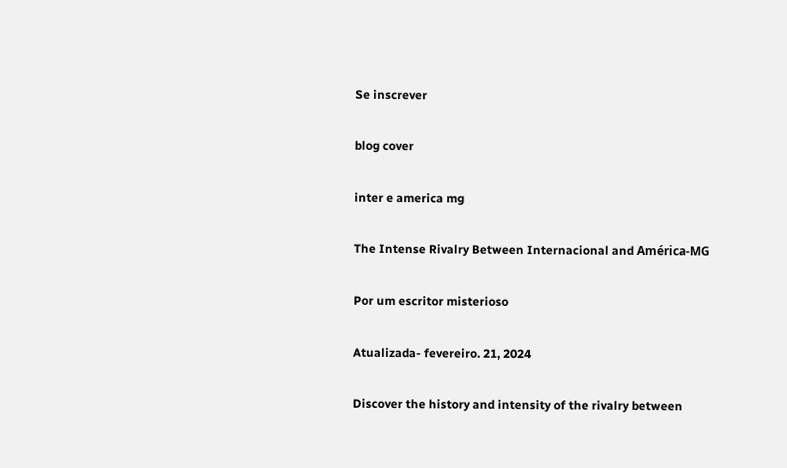Se inscrever

blog cover

inter e america mg

The Intense Rivalry Between Internacional and América-MG

Por um escritor misterioso

Atualizada- fevereiro. 21, 2024

Discover the history and intensity of the rivalry between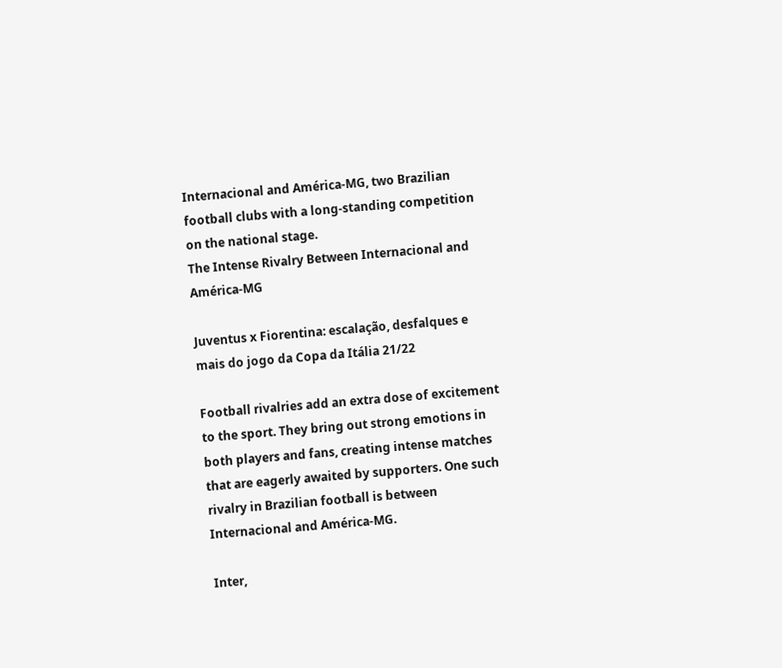Internacional and América-MG, two Brazilian football clubs with a long-standing competition on the national stage.
The Intense Rivalry Between Internacional and América-MG

Juventus x Fiorentina: escalação, desfalques e mais do jogo da Copa da Itália 21/22

Football rivalries add an extra dose of excitement to the sport. They bring out strong emotions in both players and fans, creating intense matches that are eagerly awaited by supporters. One such rivalry in Brazilian football is between Internacional and América-MG.

Inter,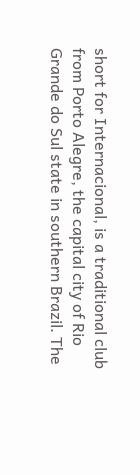short for Internacional, is a traditional club from Porto Alegre, the capital city of Rio Grande do Sul state in southern Brazil. The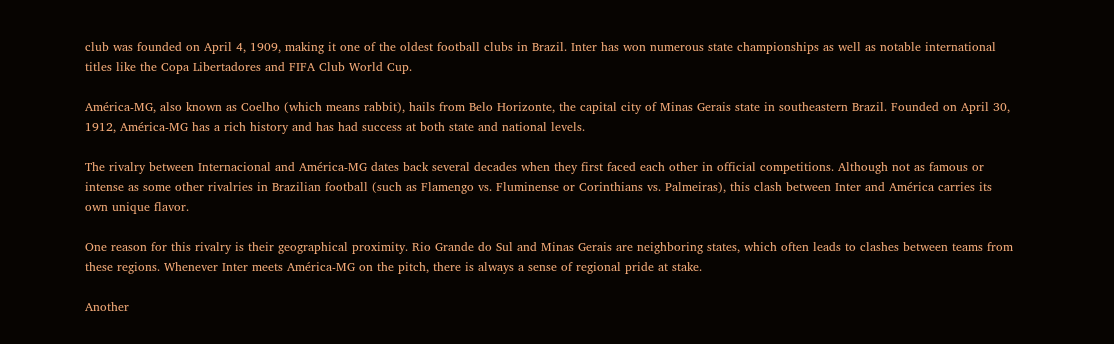club was founded on April 4, 1909, making it one of the oldest football clubs in Brazil. Inter has won numerous state championships as well as notable international titles like the Copa Libertadores and FIFA Club World Cup.

América-MG, also known as Coelho (which means rabbit), hails from Belo Horizonte, the capital city of Minas Gerais state in southeastern Brazil. Founded on April 30, 1912, América-MG has a rich history and has had success at both state and national levels.

The rivalry between Internacional and América-MG dates back several decades when they first faced each other in official competitions. Although not as famous or intense as some other rivalries in Brazilian football (such as Flamengo vs. Fluminense or Corinthians vs. Palmeiras), this clash between Inter and América carries its own unique flavor.

One reason for this rivalry is their geographical proximity. Rio Grande do Sul and Minas Gerais are neighboring states, which often leads to clashes between teams from these regions. Whenever Inter meets América-MG on the pitch, there is always a sense of regional pride at stake.

Another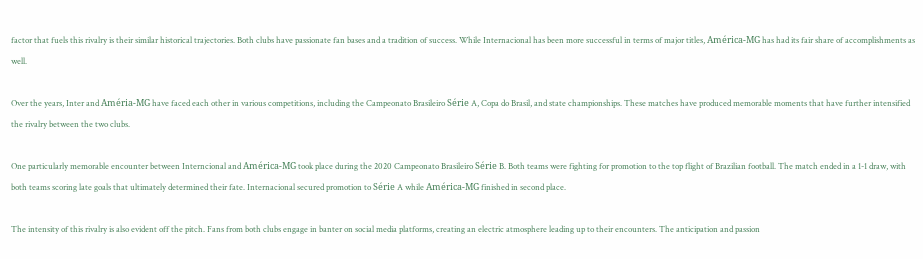factor that fuels this rivalry is their similar historical trajectories. Both clubs have passionate fan bases and a tradition of success. While Internacional has been more successful in terms of major titles, América-MG has had its fair share of accomplishments as well.

Over the years, Inter and Améria-MG have faced each other in various competitions, including the Campeonato Brasileiro Série A, Copa do Brasil, and state championships. These matches have produced memorable moments that have further intensified the rivalry between the two clubs.

One particularly memorable encounter between Interncional and América-MG took place during the 2020 Campeonato Brasileiro Série B. Both teams were fighting for promotion to the top flight of Brazilian football. The match ended in a 1-1 draw, with both teams scoring late goals that ultimately determined their fate. Internacional secured promotion to Série A while América-MG finished in second place.

The intensity of this rivalry is also evident off the pitch. Fans from both clubs engage in banter on social media platforms, creating an electric atmosphere leading up to their encounters. The anticipation and passion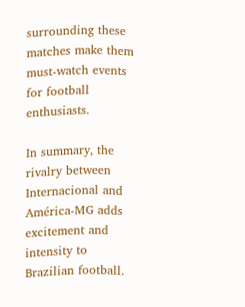surrounding these matches make them must-watch events for football enthusiasts.

In summary, the rivalry between Internacional and América-MG adds excitement and intensity to Brazilian football.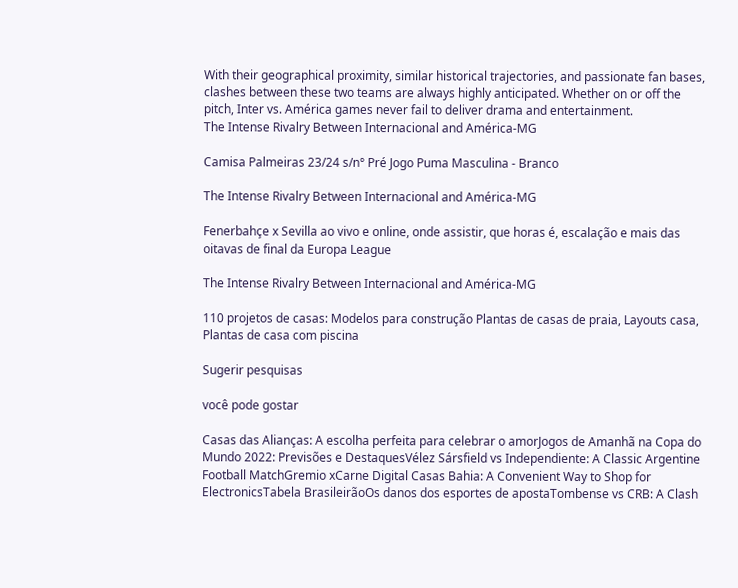With their geographical proximity, similar historical trajectories, and passionate fan bases, clashes between these two teams are always highly anticipated. Whether on or off the pitch, Inter vs. América games never fail to deliver drama and entertainment.
The Intense Rivalry Between Internacional and América-MG

Camisa Palmeiras 23/24 s/n° Pré Jogo Puma Masculina - Branco

The Intense Rivalry Between Internacional and América-MG

Fenerbahçe x Sevilla ao vivo e online, onde assistir, que horas é, escalação e mais das oitavas de final da Europa League

The Intense Rivalry Between Internacional and América-MG

110 projetos de casas: Modelos para construção Plantas de casas de praia, Layouts casa, Plantas de casa com piscina

Sugerir pesquisas

você pode gostar

Casas das Alianças: A escolha perfeita para celebrar o amorJogos de Amanhã na Copa do Mundo 2022: Previsões e DestaquesVélez Sársfield vs Independiente: A Classic Argentine Football MatchGremio xCarne Digital Casas Bahia: A Convenient Way to Shop for ElectronicsTabela BrasileirãoOs danos dos esportes de apostaTombense vs CRB: A Clash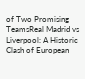of Two Promising TeamsReal Madrid vs Liverpool: A Historic Clash of European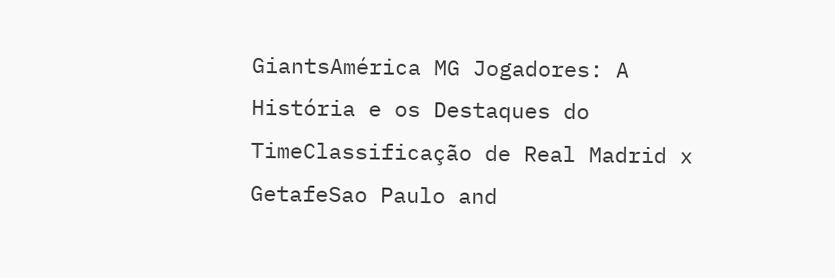GiantsAmérica MG Jogadores: A História e os Destaques do TimeClassificação de Real Madrid x GetafeSao Paulo and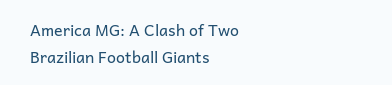America MG: A Clash of Two Brazilian Football Giants